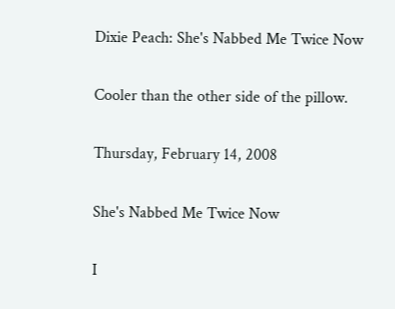Dixie Peach: She's Nabbed Me Twice Now

Cooler than the other side of the pillow.

Thursday, February 14, 2008

She's Nabbed Me Twice Now

I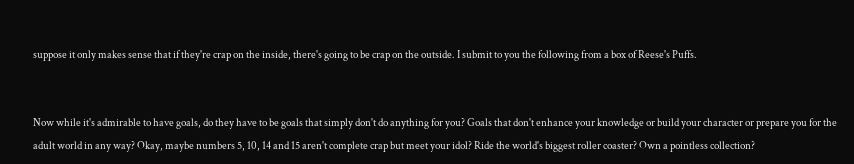suppose it only makes sense that if they're crap on the inside, there's going to be crap on the outside. I submit to you the following from a box of Reese's Puffs.


Now while it's admirable to have goals, do they have to be goals that simply don't do anything for you? Goals that don't enhance your knowledge or build your character or prepare you for the adult world in any way? Okay, maybe numbers 5, 10, 14 and 15 aren't complete crap but meet your idol? Ride the world's biggest roller coaster? Own a pointless collection?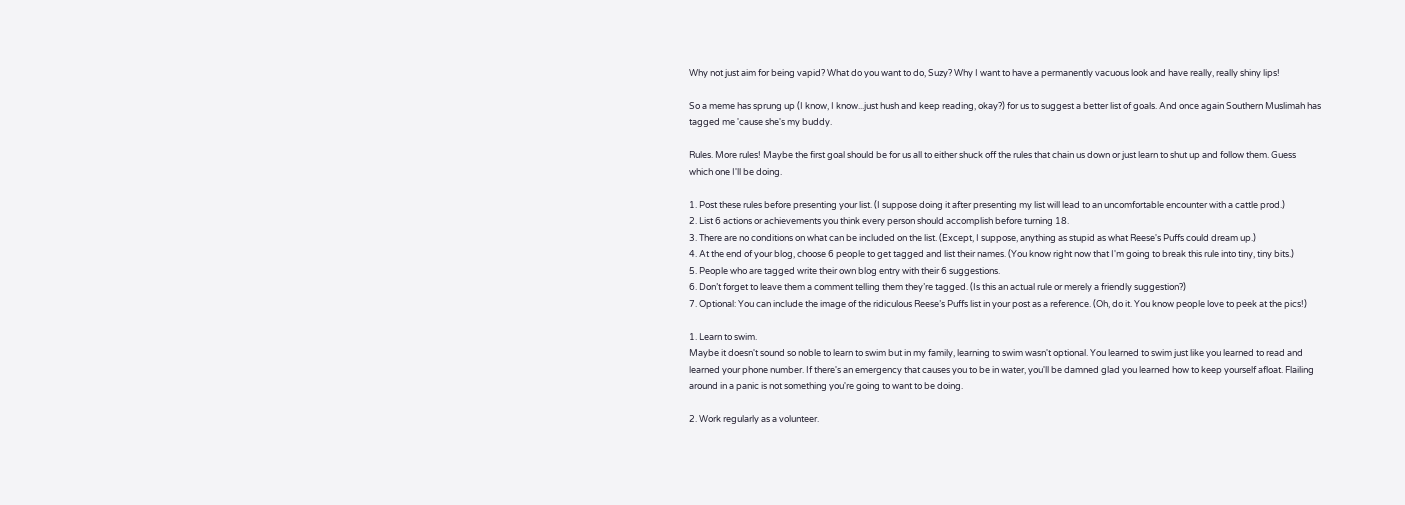Why not just aim for being vapid? What do you want to do, Suzy? Why I want to have a permanently vacuous look and have really, really shiny lips!

So a meme has sprung up (I know, I know...just hush and keep reading, okay?) for us to suggest a better list of goals. And once again Southern Muslimah has tagged me 'cause she's my buddy.

Rules. More rules! Maybe the first goal should be for us all to either shuck off the rules that chain us down or just learn to shut up and follow them. Guess which one I'll be doing.

1. Post these rules before presenting your list. (I suppose doing it after presenting my list will lead to an uncomfortable encounter with a cattle prod.)
2. List 6 actions or achievements you think every person should accomplish before turning 18.
3. There are no conditions on what can be included on the list. (Except, I suppose, anything as stupid as what Reese's Puffs could dream up.)
4. At the end of your blog, choose 6 people to get tagged and list their names. (You know right now that I'm going to break this rule into tiny, tiny bits.)
5. People who are tagged write their own blog entry with their 6 suggestions.
6. Don’t forget to leave them a comment telling them they’re tagged. (Is this an actual rule or merely a friendly suggestion?)
7. Optional: You can include the image of the ridiculous Reese’s Puffs list in your post as a reference. (Oh, do it. You know people love to peek at the pics!)

1. Learn to swim.
Maybe it doesn't sound so noble to learn to swim but in my family, learning to swim wasn't optional. You learned to swim just like you learned to read and learned your phone number. If there's an emergency that causes you to be in water, you'll be damned glad you learned how to keep yourself afloat. Flailing around in a panic is not something you're going to want to be doing.

2. Work regularly as a volunteer.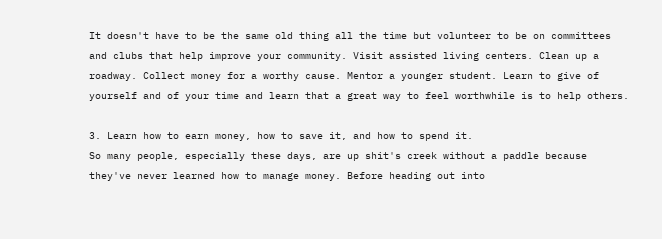It doesn't have to be the same old thing all the time but volunteer to be on committees and clubs that help improve your community. Visit assisted living centers. Clean up a roadway. Collect money for a worthy cause. Mentor a younger student. Learn to give of yourself and of your time and learn that a great way to feel worthwhile is to help others.

3. Learn how to earn money, how to save it, and how to spend it.
So many people, especially these days, are up shit's creek without a paddle because they've never learned how to manage money. Before heading out into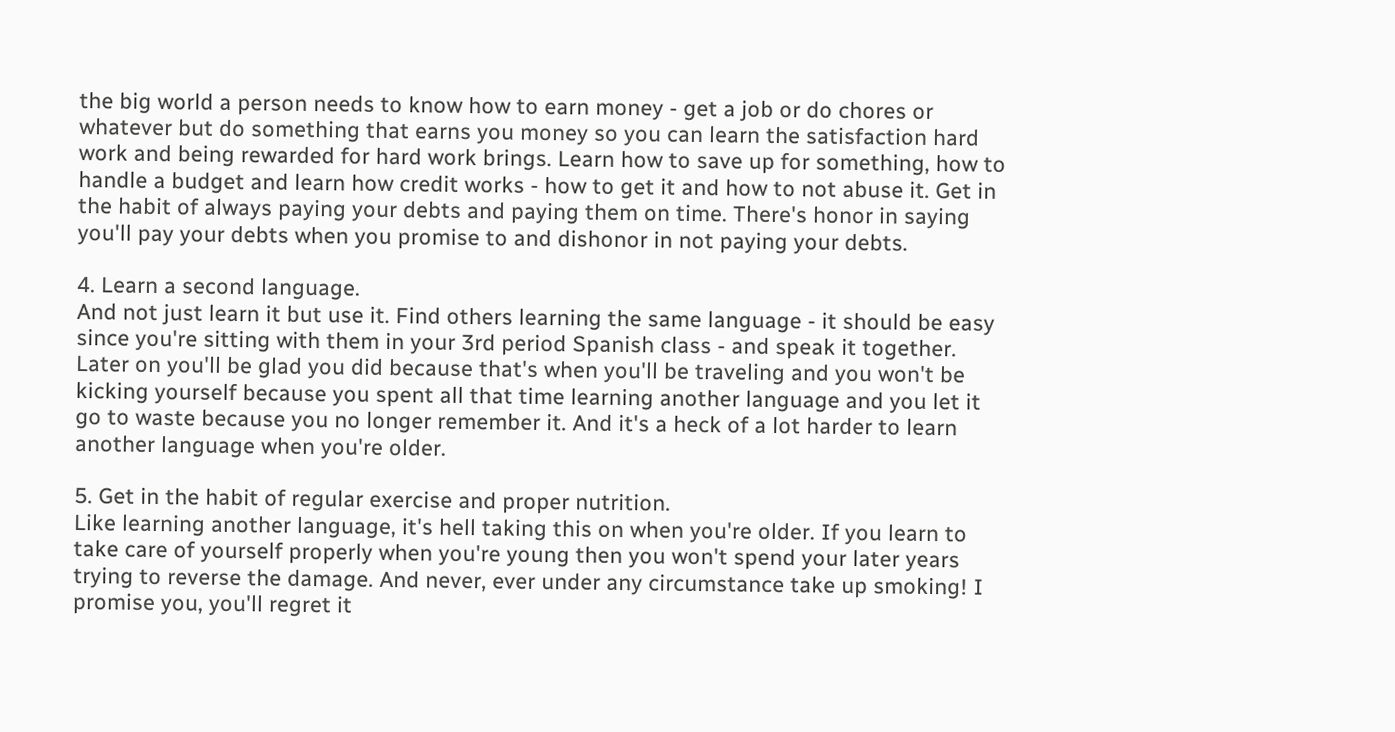the big world a person needs to know how to earn money - get a job or do chores or whatever but do something that earns you money so you can learn the satisfaction hard work and being rewarded for hard work brings. Learn how to save up for something, how to handle a budget and learn how credit works - how to get it and how to not abuse it. Get in the habit of always paying your debts and paying them on time. There's honor in saying you'll pay your debts when you promise to and dishonor in not paying your debts.

4. Learn a second language.
And not just learn it but use it. Find others learning the same language - it should be easy since you're sitting with them in your 3rd period Spanish class - and speak it together. Later on you'll be glad you did because that's when you'll be traveling and you won't be kicking yourself because you spent all that time learning another language and you let it go to waste because you no longer remember it. And it's a heck of a lot harder to learn another language when you're older.

5. Get in the habit of regular exercise and proper nutrition.
Like learning another language, it's hell taking this on when you're older. If you learn to take care of yourself properly when you're young then you won't spend your later years trying to reverse the damage. And never, ever under any circumstance take up smoking! I promise you, you'll regret it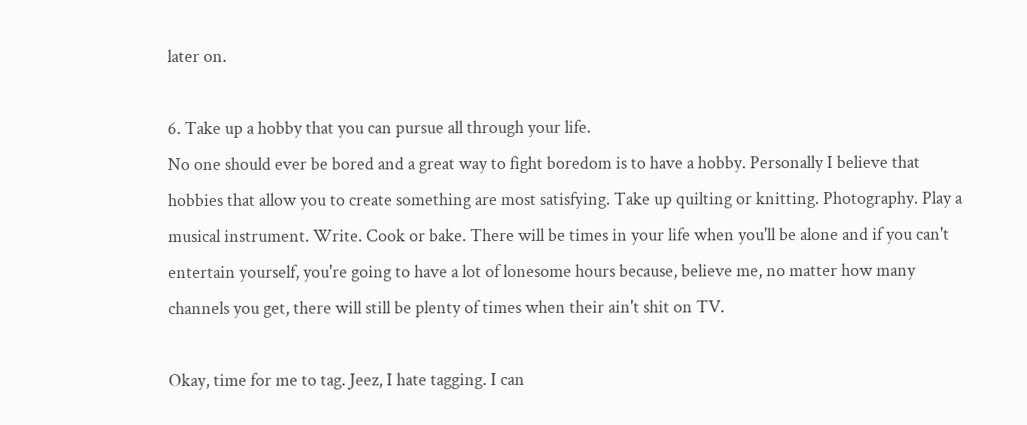later on.

6. Take up a hobby that you can pursue all through your life.
No one should ever be bored and a great way to fight boredom is to have a hobby. Personally I believe that hobbies that allow you to create something are most satisfying. Take up quilting or knitting. Photography. Play a musical instrument. Write. Cook or bake. There will be times in your life when you'll be alone and if you can't entertain yourself, you're going to have a lot of lonesome hours because, believe me, no matter how many channels you get, there will still be plenty of times when their ain't shit on TV.

Okay, time for me to tag. Jeez, I hate tagging. I can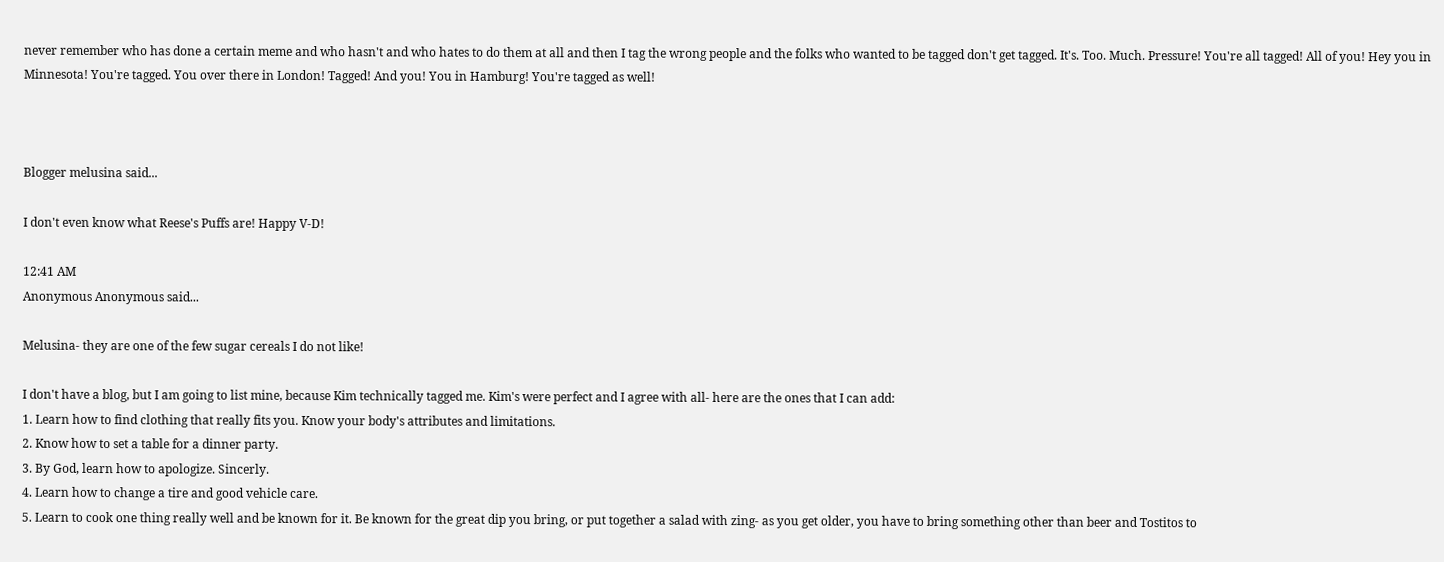never remember who has done a certain meme and who hasn't and who hates to do them at all and then I tag the wrong people and the folks who wanted to be tagged don't get tagged. It's. Too. Much. Pressure! You're all tagged! All of you! Hey you in Minnesota! You're tagged. You over there in London! Tagged! And you! You in Hamburg! You're tagged as well!



Blogger melusina said...

I don't even know what Reese's Puffs are! Happy V-D!

12:41 AM
Anonymous Anonymous said...

Melusina- they are one of the few sugar cereals I do not like!

I don't have a blog, but I am going to list mine, because Kim technically tagged me. Kim's were perfect and I agree with all- here are the ones that I can add:
1. Learn how to find clothing that really fits you. Know your body's attributes and limitations.
2. Know how to set a table for a dinner party.
3. By God, learn how to apologize. Sincerly.
4. Learn how to change a tire and good vehicle care.
5. Learn to cook one thing really well and be known for it. Be known for the great dip you bring, or put together a salad with zing- as you get older, you have to bring something other than beer and Tostitos to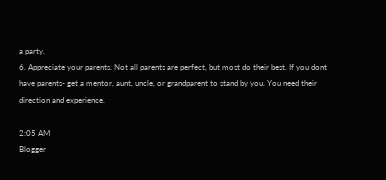a party.
6. Appreciate your parents. Not all parents are perfect, but most do their best. If you dont have parents- get a mentor, aunt, uncle, or grandparent to stand by you. You need their direction and experience.

2:05 AM
Blogger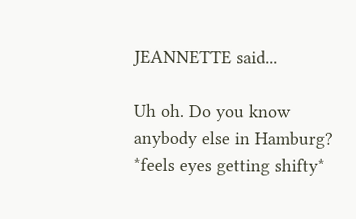JEANNETTE said...

Uh oh. Do you know anybody else in Hamburg? *feels eyes getting shifty*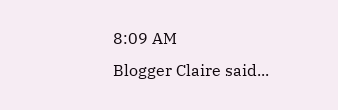8:09 AM
Blogger Claire said...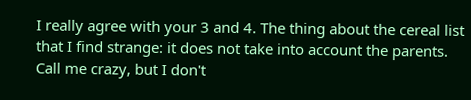I really agree with your 3 and 4. The thing about the cereal list that I find strange: it does not take into account the parents. Call me crazy, but I don't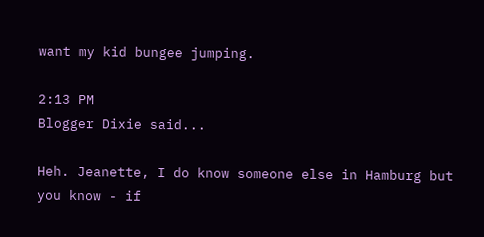want my kid bungee jumping.

2:13 PM
Blogger Dixie said...

Heh. Jeanette, I do know someone else in Hamburg but you know - if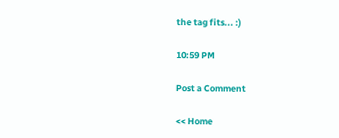the tag fits... :)

10:59 PM

Post a Comment

<< Home